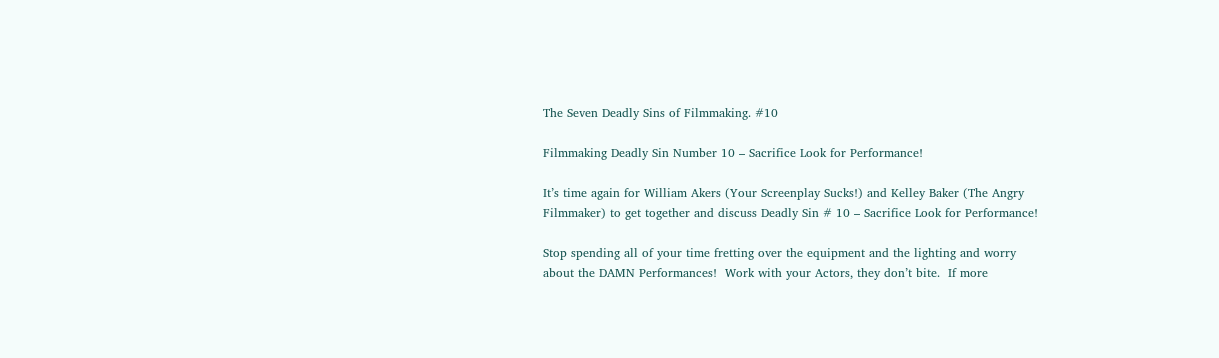The Seven Deadly Sins of Filmmaking. #10

Filmmaking Deadly Sin Number 10 – Sacrifice Look for Performance!

It’s time again for William Akers (Your Screenplay Sucks!) and Kelley Baker (The Angry Filmmaker) to get together and discuss Deadly Sin # 10 – Sacrifice Look for Performance!

Stop spending all of your time fretting over the equipment and the lighting and worry about the DAMN Performances!  Work with your Actors, they don’t bite.  If more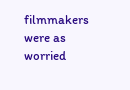filmmakers were as worried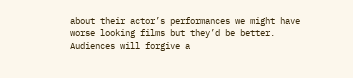about their actor’s performances we might have worse looking films but they’d be better.  Audiences will forgive a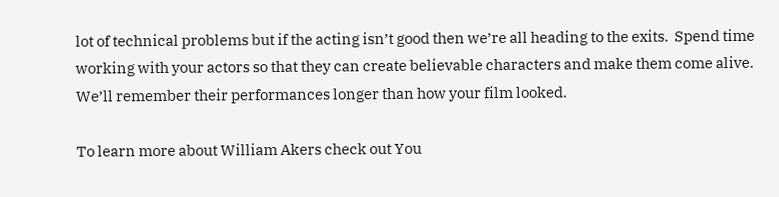lot of technical problems but if the acting isn’t good then we’re all heading to the exits.  Spend time working with your actors so that they can create believable characters and make them come alive.  We’ll remember their performances longer than how your film looked.

To learn more about William Akers check out You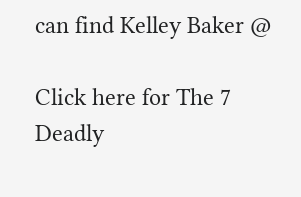can find Kelley Baker @

Click here for The 7 Deadly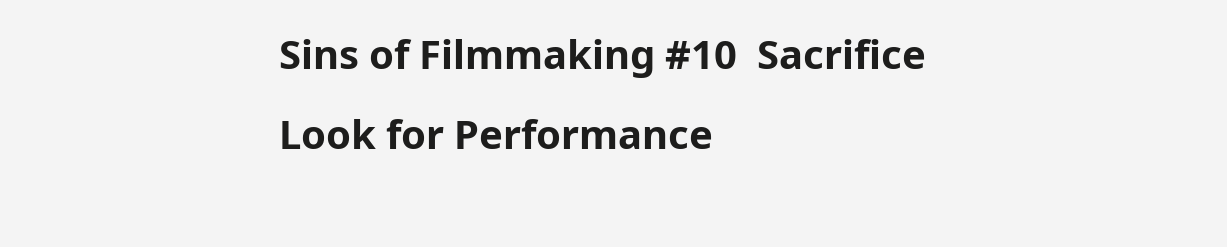Sins of Filmmaking #10  Sacrifice Look for Performance